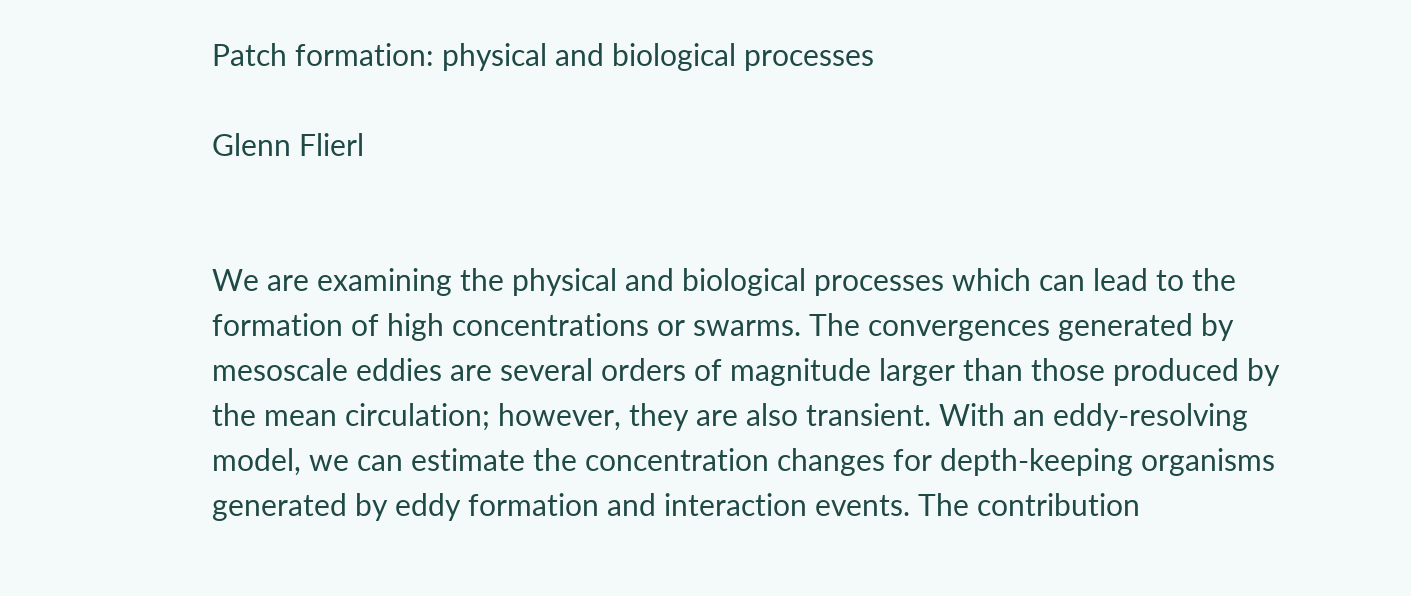Patch formation: physical and biological processes

Glenn Flierl


We are examining the physical and biological processes which can lead to the formation of high concentrations or swarms. The convergences generated by mesoscale eddies are several orders of magnitude larger than those produced by the mean circulation; however, they are also transient. With an eddy-resolving model, we can estimate the concentration changes for depth-keeping organisms generated by eddy formation and interaction events. The contribution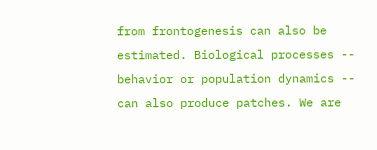from frontogenesis can also be estimated. Biological processes -- behavior or population dynamics -- can also produce patches. We are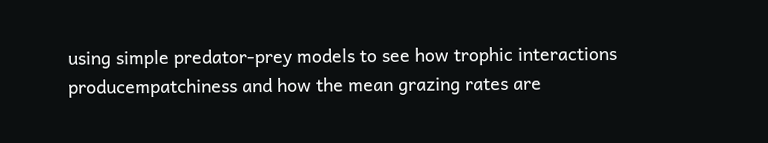using simple predator-prey models to see how trophic interactions producempatchiness and how the mean grazing rates are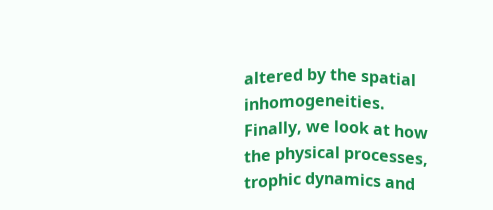altered by the spatial inhomogeneities. Finally, we look at how the physical processes, trophic dynamics and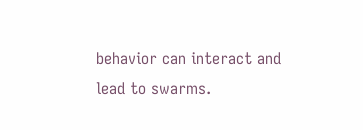behavior can interact and lead to swarms.